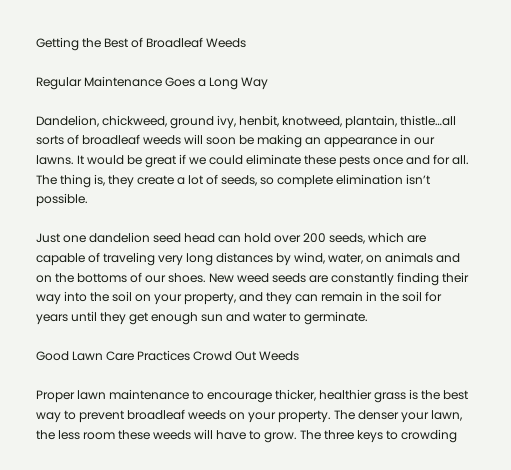Getting the Best of Broadleaf Weeds

Regular Maintenance Goes a Long Way

Dandelion, chickweed, ground ivy, henbit, knotweed, plantain, thistle…all sorts of broadleaf weeds will soon be making an appearance in our lawns. It would be great if we could eliminate these pests once and for all. The thing is, they create a lot of seeds, so complete elimination isn’t possible.

Just one dandelion seed head can hold over 200 seeds, which are capable of traveling very long distances by wind, water, on animals and on the bottoms of our shoes. New weed seeds are constantly finding their way into the soil on your property, and they can remain in the soil for years until they get enough sun and water to germinate.

Good Lawn Care Practices Crowd Out Weeds

Proper lawn maintenance to encourage thicker, healthier grass is the best way to prevent broadleaf weeds on your property. The denser your lawn, the less room these weeds will have to grow. The three keys to crowding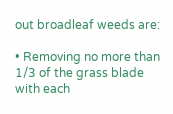out broadleaf weeds are:

• Removing no more than 1/3 of the grass blade with each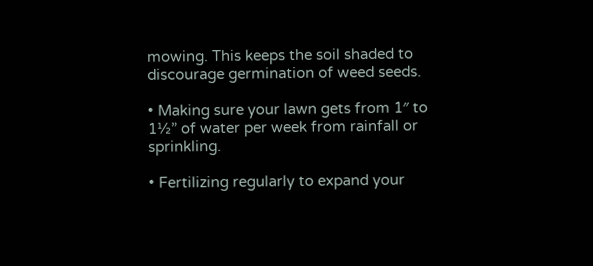mowing. This keeps the soil shaded to discourage germination of weed seeds.

• Making sure your lawn gets from 1″ to 1½” of water per week from rainfall or sprinkling.

• Fertilizing regularly to expand your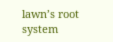lawn’s root system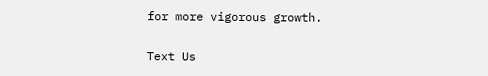for more vigorous growth.

Text Us